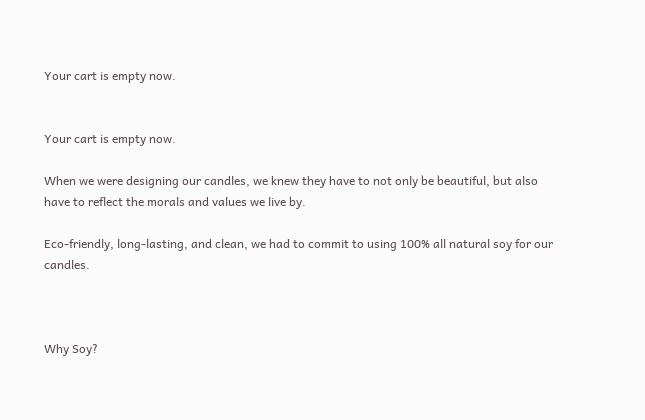Your cart is empty now.


Your cart is empty now.

When we were designing our candles, we knew they have to not only be beautiful, but also have to reflect the morals and values we live by.

Eco-friendly, long-lasting, and clean, we had to commit to using 100% all natural soy for our candles.



Why Soy?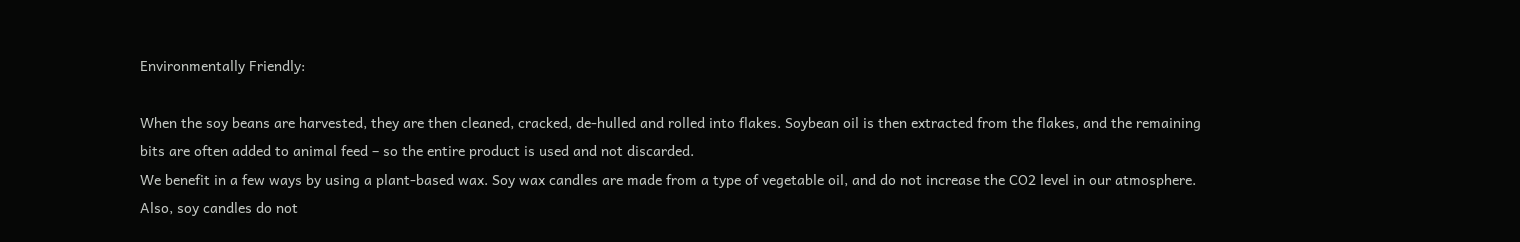Environmentally Friendly:

When the soy beans are harvested, they are then cleaned, cracked, de-hulled and rolled into flakes. Soybean oil is then extracted from the flakes, and the remaining bits are often added to animal feed – so the entire product is used and not discarded.
We benefit in a few ways by using a plant-based wax. Soy wax candles are made from a type of vegetable oil, and do not increase the CO2 level in our atmosphere. Also, soy candles do not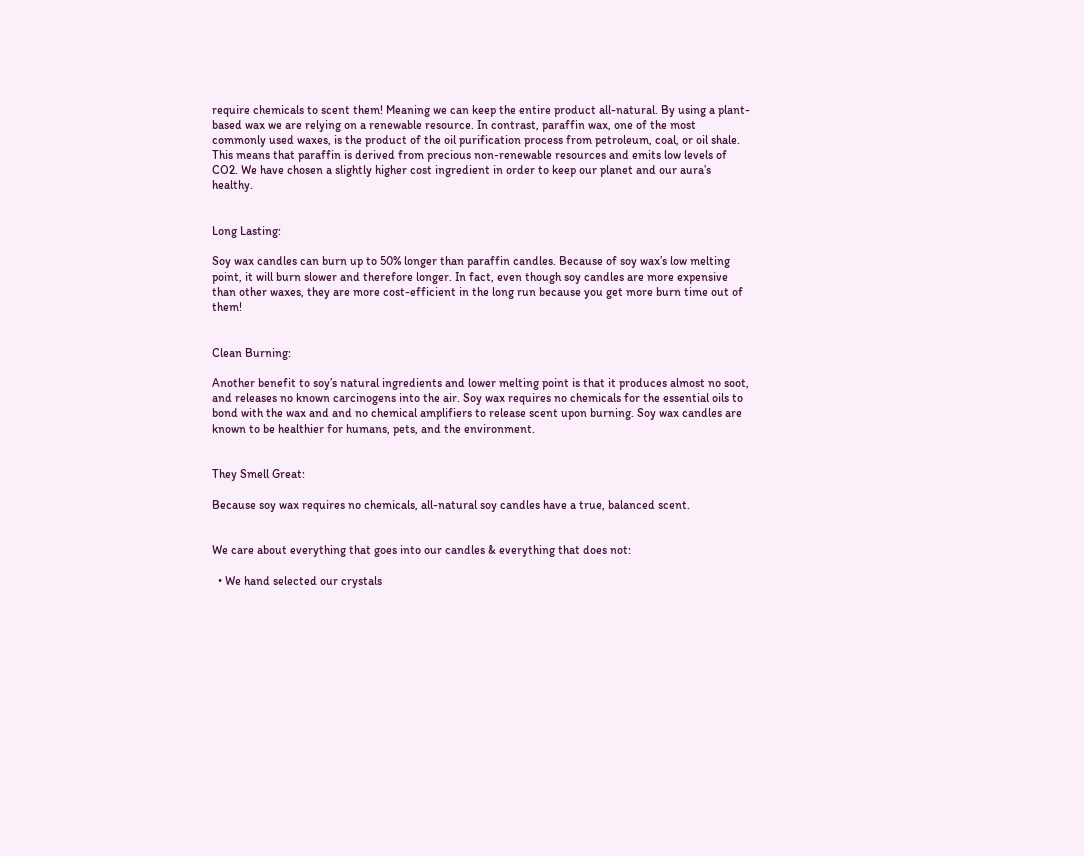require chemicals to scent them! Meaning we can keep the entire product all-natural. By using a plant-based wax we are relying on a renewable resource. In contrast, paraffin wax, one of the most commonly used waxes, is the product of the oil purification process from petroleum, coal, or oil shale. This means that paraffin is derived from precious non-renewable resources and emits low levels of CO2. We have chosen a slightly higher cost ingredient in order to keep our planet and our aura’s healthy.


Long Lasting:

Soy wax candles can burn up to 50% longer than paraffin candles. Because of soy wax’s low melting point, it will burn slower and therefore longer. In fact, even though soy candles are more expensive than other waxes, they are more cost-efficient in the long run because you get more burn time out of them!


Clean Burning:

Another benefit to soy’s natural ingredients and lower melting point is that it produces almost no soot, and releases no known carcinogens into the air. Soy wax requires no chemicals for the essential oils to bond with the wax and and no chemical amplifiers to release scent upon burning. Soy wax candles are known to be healthier for humans, pets, and the environment.


They Smell Great:

Because soy wax requires no chemicals, all-natural soy candles have a true, balanced scent.


We care about everything that goes into our candles & everything that does not:

  • We hand selected our crystals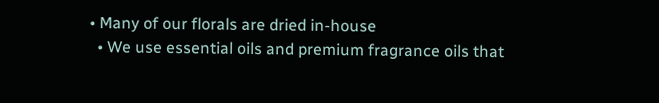• Many of our florals are dried in-house
  • We use essential oils and premium fragrance oils that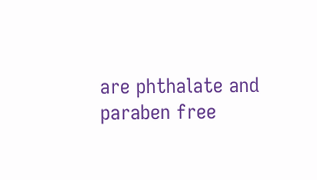are phthalate and paraben free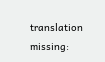translation missing: